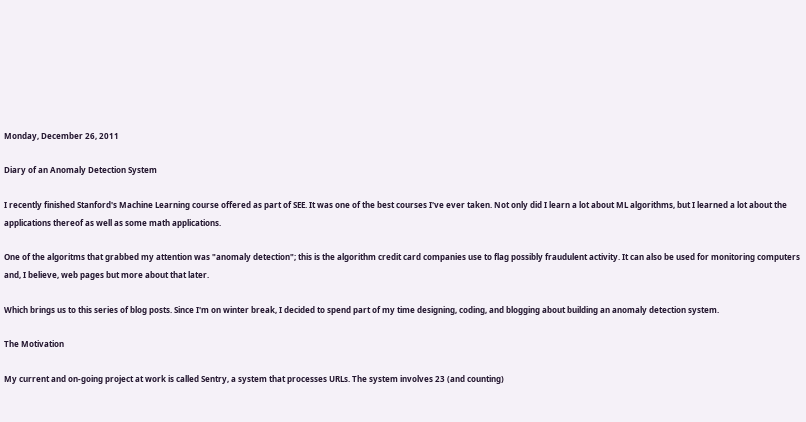Monday, December 26, 2011

Diary of an Anomaly Detection System

I recently finished Stanford's Machine Learning course offered as part of SEE. It was one of the best courses I've ever taken. Not only did I learn a lot about ML algorithms, but I learned a lot about the applications thereof as well as some math applications.

One of the algoritms that grabbed my attention was "anomaly detection"; this is the algorithm credit card companies use to flag possibly fraudulent activity. It can also be used for monitoring computers and, I believe, web pages but more about that later.

Which brings us to this series of blog posts. Since I'm on winter break, I decided to spend part of my time designing, coding, and blogging about building an anomaly detection system.

The Motivation

My current and on-going project at work is called Sentry, a system that processes URLs. The system involves 23 (and counting)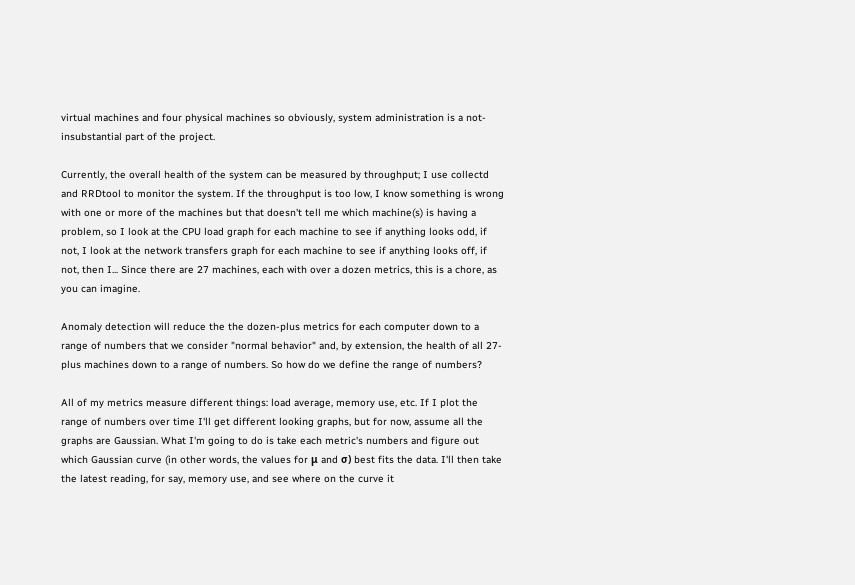virtual machines and four physical machines so obviously, system administration is a not-insubstantial part of the project.

Currently, the overall health of the system can be measured by throughput; I use collectd and RRDtool to monitor the system. If the throughput is too low, I know something is wrong with one or more of the machines but that doesn't tell me which machine(s) is having a problem, so I look at the CPU load graph for each machine to see if anything looks odd, if not, I look at the network transfers graph for each machine to see if anything looks off, if not, then I... Since there are 27 machines, each with over a dozen metrics, this is a chore, as you can imagine.

Anomaly detection will reduce the the dozen-plus metrics for each computer down to a range of numbers that we consider "normal behavior" and, by extension, the health of all 27-plus machines down to a range of numbers. So how do we define the range of numbers?

All of my metrics measure different things: load average, memory use, etc. If I plot the range of numbers over time I'll get different looking graphs, but for now, assume all the graphs are Gaussian. What I'm going to do is take each metric's numbers and figure out which Gaussian curve (in other words, the values for μ and σ) best fits the data. I'll then take the latest reading, for say, memory use, and see where on the curve it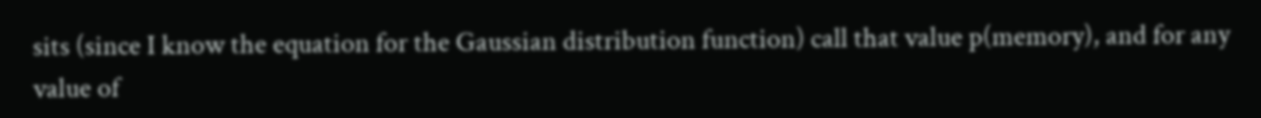sits (since I know the equation for the Gaussian distribution function) call that value p(memory), and for any value of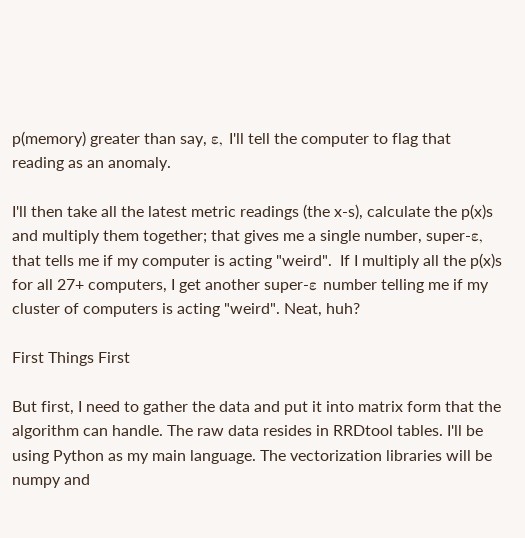p(memory) greater than say, ε, I'll tell the computer to flag that reading as an anomaly.

I'll then take all the latest metric readings (the x-s), calculate the p(x)s and multiply them together; that gives me a single number, super-ε, that tells me if my computer is acting "weird".  If I multiply all the p(x)s for all 27+ computers, I get another super-ε number telling me if my cluster of computers is acting "weird". Neat, huh?

First Things First

But first, I need to gather the data and put it into matrix form that the algorithm can handle. The raw data resides in RRDtool tables. I'll be using Python as my main language. The vectorization libraries will be numpy and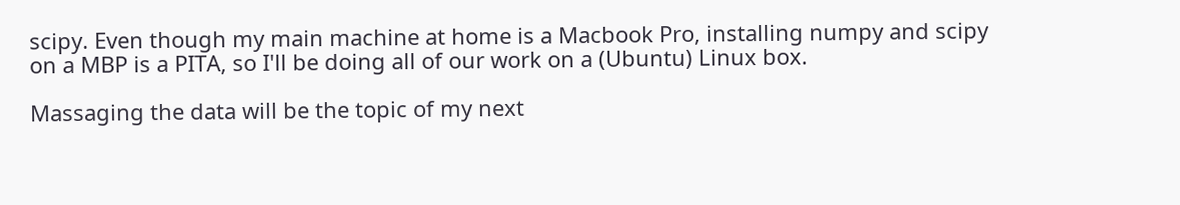scipy. Even though my main machine at home is a Macbook Pro, installing numpy and scipy on a MBP is a PITA, so I'll be doing all of our work on a (Ubuntu) Linux box.

Massaging the data will be the topic of my next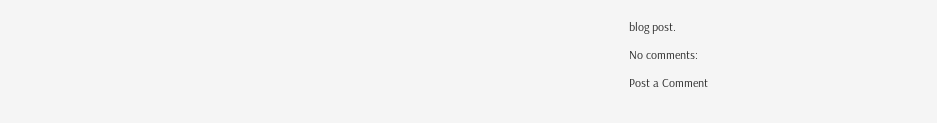blog post.

No comments:

Post a Comment